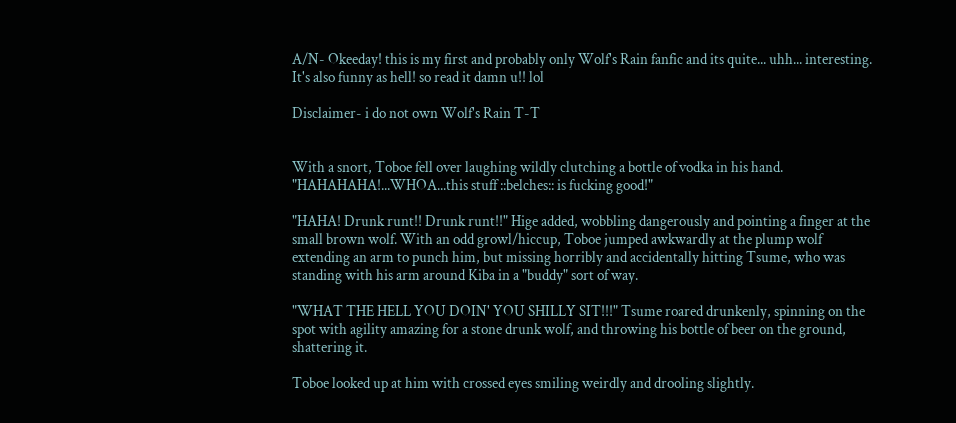A/N- Okeeday! this is my first and probably only Wolf's Rain fanfic and its quite... uhh... interesting. It's also funny as hell! so read it damn u!! lol

Disclaimer- i do not own Wolf's Rain T-T


With a snort, Toboe fell over laughing wildly clutching a bottle of vodka in his hand. "HAHAHAHA!...WHOA...this stuff ::belches:: is fucking good!"

"HAHA! Drunk runt!! Drunk runt!!" Hige added, wobbling dangerously and pointing a finger at the small brown wolf. With an odd growl/hiccup, Toboe jumped awkwardly at the plump wolf extending an arm to punch him, but missing horribly and accidentally hitting Tsume, who was standing with his arm around Kiba in a "buddy" sort of way.

"WHAT THE HELL YOU DOIN' YOU SHILLY SIT!!!" Tsume roared drunkenly, spinning on the spot with agility amazing for a stone drunk wolf, and throwing his bottle of beer on the ground, shattering it.

Toboe looked up at him with crossed eyes smiling weirdly and drooling slightly.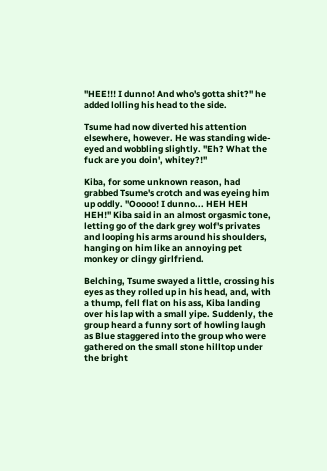"HEE!!! I dunno! And who's gotta shit?" he added lolling his head to the side.

Tsume had now diverted his attention elsewhere, however. He was standing wide-eyed and wobbling slightly. "Eh? What the fuck are you doin', whitey?!"

Kiba, for some unknown reason, had grabbed Tsume's crotch and was eyeing him up oddly. "Ooooo! I dunno... HEH HEH HEH!" Kiba said in an almost orgasmic tone, letting go of the dark grey wolf's privates and looping his arms around his shoulders, hanging on him like an annoying pet monkey or clingy girlfriend.

Belching, Tsume swayed a little, crossing his eyes as they rolled up in his head, and, with a thump, fell flat on his ass, Kiba landing over his lap with a small yipe. Suddenly, the group heard a funny sort of howling laugh as Blue staggered into the group who were gathered on the small stone hilltop under the bright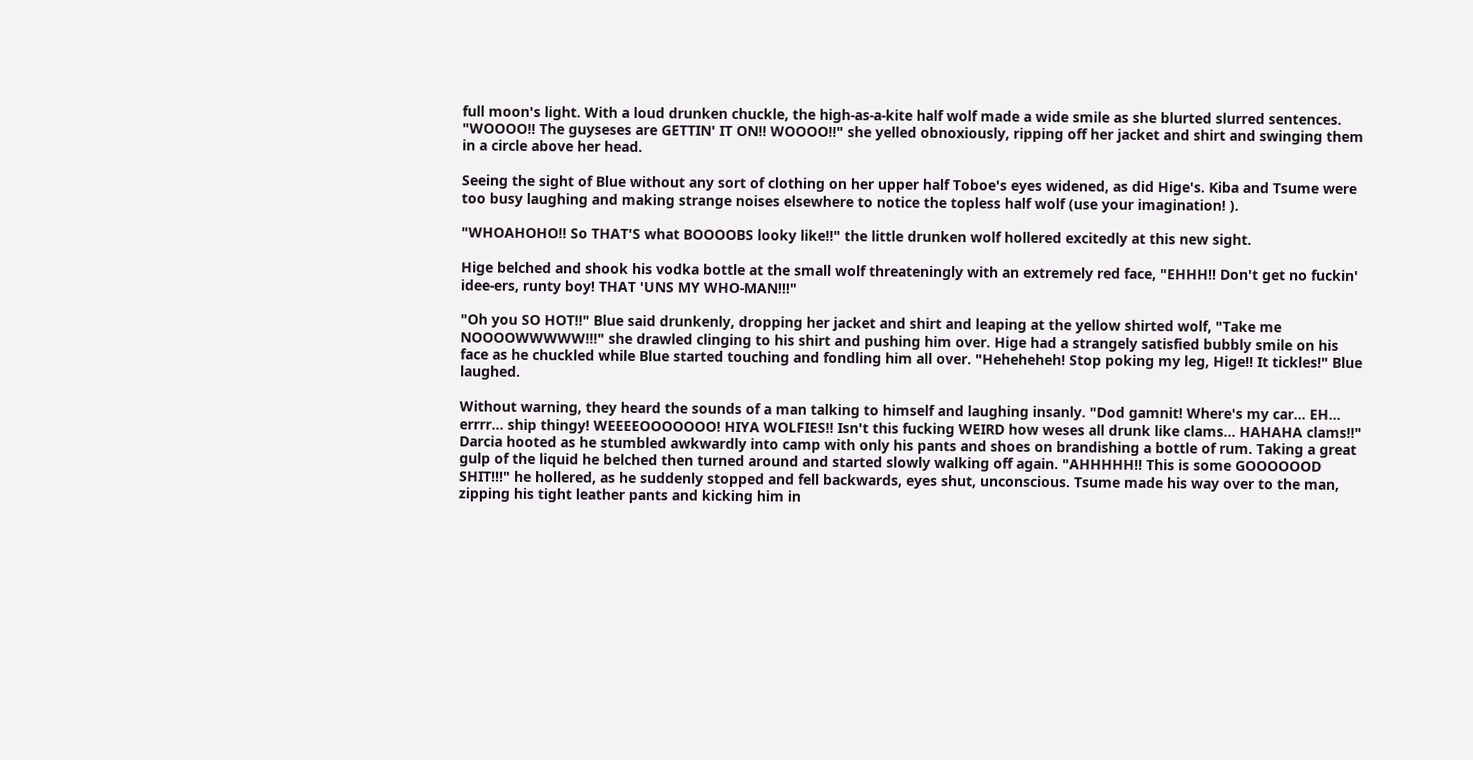full moon's light. With a loud drunken chuckle, the high-as-a-kite half wolf made a wide smile as she blurted slurred sentences. "WOOOO!! The guyseses are GETTIN' IT ON!! WOOOO!!" she yelled obnoxiously, ripping off her jacket and shirt and swinging them in a circle above her head.

Seeing the sight of Blue without any sort of clothing on her upper half Toboe's eyes widened, as did Hige's. Kiba and Tsume were too busy laughing and making strange noises elsewhere to notice the topless half wolf (use your imagination! ).

"WHOAHOHO!! So THAT'S what BOOOOBS looky like!!" the little drunken wolf hollered excitedly at this new sight.

Hige belched and shook his vodka bottle at the small wolf threateningly with an extremely red face, "EHHH!! Don't get no fuckin' idee-ers, runty boy! THAT 'UNS MY WHO-MAN!!!"

"Oh you SO HOT!!" Blue said drunkenly, dropping her jacket and shirt and leaping at the yellow shirted wolf, "Take me NOOOOWWWWW!!!" she drawled clinging to his shirt and pushing him over. Hige had a strangely satisfied bubbly smile on his face as he chuckled while Blue started touching and fondling him all over. "Heheheheh! Stop poking my leg, Hige!! It tickles!" Blue laughed.

Without warning, they heard the sounds of a man talking to himself and laughing insanly. "Dod gamnit! Where's my car... EH... errrr... ship thingy! WEEEEOOOOOOO! HIYA WOLFIES!! Isn't this fucking WEIRD how weses all drunk like clams... HAHAHA clams!!" Darcia hooted as he stumbled awkwardly into camp with only his pants and shoes on brandishing a bottle of rum. Taking a great gulp of the liquid he belched then turned around and started slowly walking off again. "AHHHHH!! This is some GOOOOOOD SHIT!!!" he hollered, as he suddenly stopped and fell backwards, eyes shut, unconscious. Tsume made his way over to the man, zipping his tight leather pants and kicking him in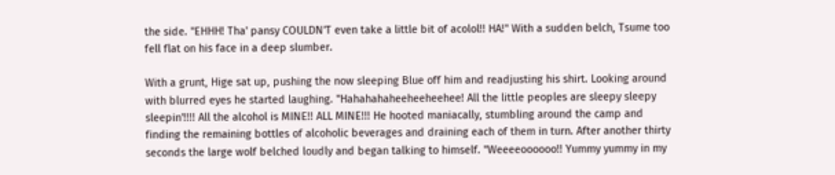the side. "EHHH! Tha' pansy COULDN'T even take a little bit of acolol!! HA!" With a sudden belch, Tsume too fell flat on his face in a deep slumber.

With a grunt, Hige sat up, pushing the now sleeping Blue off him and readjusting his shirt. Looking around with blurred eyes he started laughing. "Hahahahaheeheeheehee! All the little peoples are sleepy sleepy sleepin'!!!! All the alcohol is MINE!! ALL MINE!!! He hooted maniacally, stumbling around the camp and finding the remaining bottles of alcoholic beverages and draining each of them in turn. After another thirty seconds the large wolf belched loudly and began talking to himself. "Weeeeoooooo!! Yummy yummy in my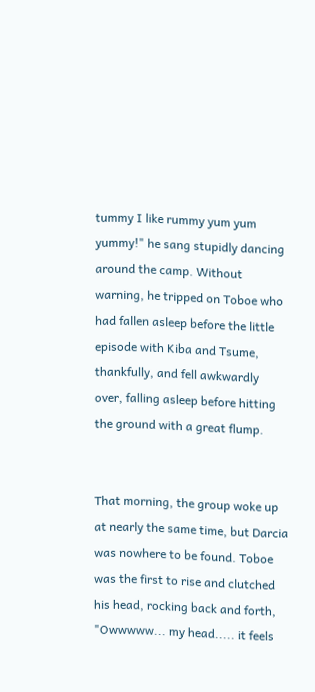tummy I like rummy yum yum yummy!" he sang stupidly dancing around the camp. Without warning, he tripped on Toboe who had fallen asleep before the little episode with Kiba and Tsume, thankfully, and fell awkwardly over, falling asleep before hitting the ground with a great flump.


That morning, the group woke up at nearly the same time, but Darcia was nowhere to be found. Toboe was the first to rise and clutched his head, rocking back and forth, "Owwwww... my head..... it feels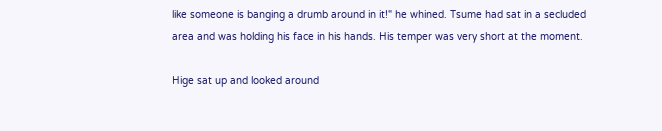like someone is banging a drumb around in it!" he whined. Tsume had sat in a secluded area and was holding his face in his hands. His temper was very short at the moment.

Hige sat up and looked around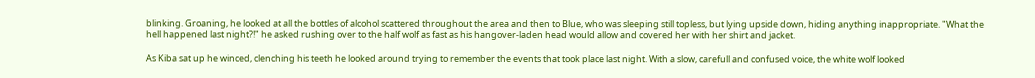blinking. Groaning, he looked at all the bottles of alcohol scattered throughout the area and then to Blue, who was sleeping still topless, but lying upside down, hiding anything inappropriate. "What the hell happened last night?!" he asked rushing over to the half wolf as fast as his hangover-laden head would allow and covered her with her shirt and jacket.

As Kiba sat up he winced, clenching his teeth he looked around trying to remember the events that took place last night. With a slow, carefull and confused voice, the white wolf looked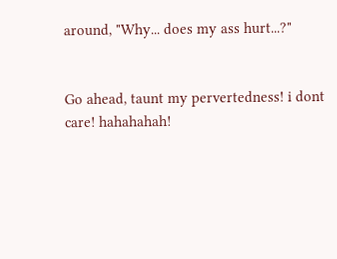around, "Why... does my ass hurt...?"


Go ahead, taunt my pervertedness! i dont care! hahahahah!